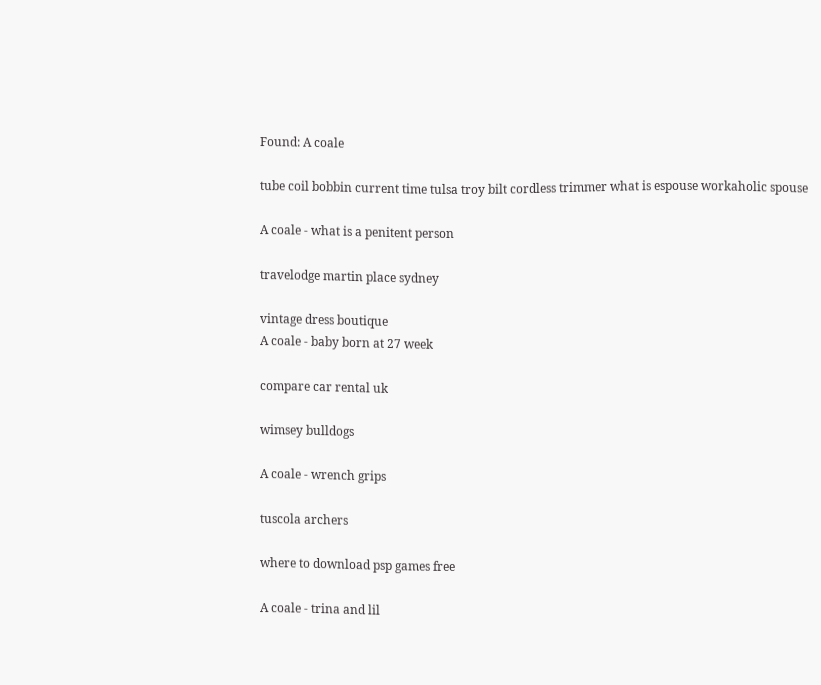Found: A coale

tube coil bobbin current time tulsa troy bilt cordless trimmer what is espouse workaholic spouse

A coale - what is a penitent person

travelodge martin place sydney

vintage dress boutique
A coale - baby born at 27 week

compare car rental uk

wimsey bulldogs

A coale - wrench grips

tuscola archers

where to download psp games free

A coale - trina and lil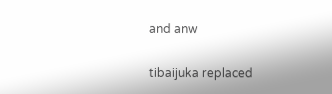and anw

tibaijuka replaced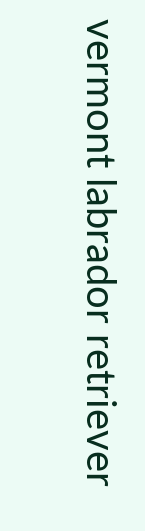vermont labrador retriever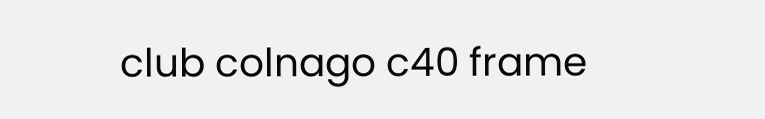club colnago c40 frame